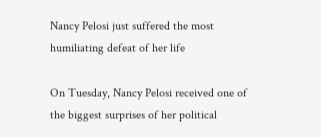Nancy Pelosi just suffered the most humiliating defeat of her life

On Tuesday, Nancy Pelosi received one of the biggest surprises of her political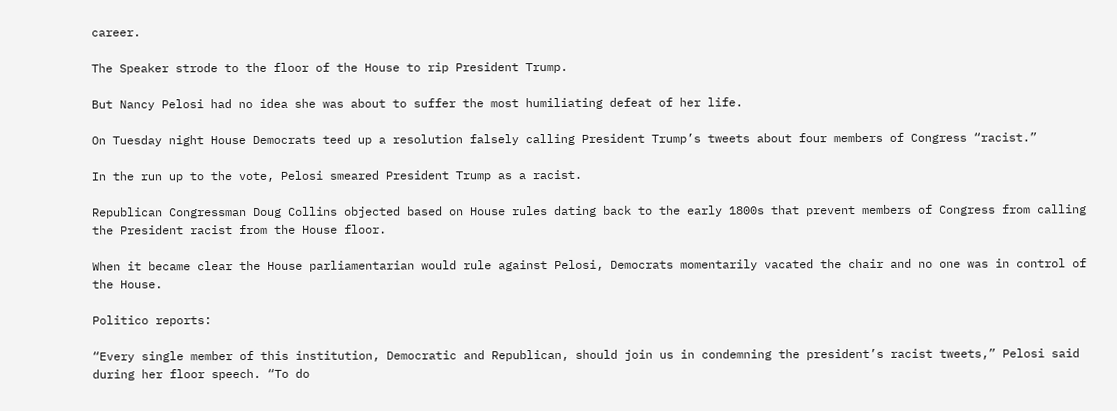career.

The Speaker strode to the floor of the House to rip President Trump.

But Nancy Pelosi had no idea she was about to suffer the most humiliating defeat of her life.

On Tuesday night House Democrats teed up a resolution falsely calling President Trump’s tweets about four members of Congress “racist.”

In the run up to the vote, Pelosi smeared President Trump as a racist.

Republican Congressman Doug Collins objected based on House rules dating back to the early 1800s that prevent members of Congress from calling the President racist from the House floor.

When it became clear the House parliamentarian would rule against Pelosi, Democrats momentarily vacated the chair and no one was in control of the House.

Politico reports:

“Every single member of this institution, Democratic and Republican, should join us in condemning the president’s racist tweets,” Pelosi said during her floor speech. “To do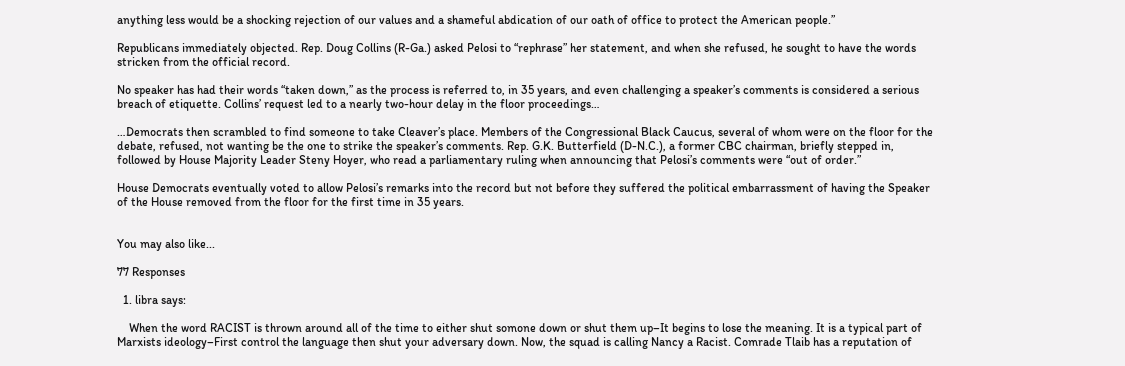anything less would be a shocking rejection of our values and a shameful abdication of our oath of office to protect the American people.”

Republicans immediately objected. Rep. Doug Collins (R-Ga.) asked Pelosi to “rephrase” her statement, and when she refused, he sought to have the words stricken from the official record.

No speaker has had their words “taken down,” as the process is referred to, in 35 years, and even challenging a speaker’s comments is considered a serious breach of etiquette. Collins’ request led to a nearly two-hour delay in the floor proceedings…

…Democrats then scrambled to find someone to take Cleaver’s place. Members of the Congressional Black Caucus, several of whom were on the floor for the debate, refused, not wanting be the one to strike the speaker’s comments. Rep. G.K. Butterfield (D-N.C.), a former CBC chairman, briefly stepped in, followed by House Majority Leader Steny Hoyer, who read a parliamentary ruling when announcing that Pelosi’s comments were “out of order.”

House Democrats eventually voted to allow Pelosi’s remarks into the record but not before they suffered the political embarrassment of having the Speaker of the House removed from the floor for the first time in 35 years.


You may also like...

77 Responses

  1. libra says:

    When the word RACIST is thrown around all of the time to either shut somone down or shut them up–It begins to lose the meaning. It is a typical part of Marxists ideology–First control the language then shut your adversary down. Now, the squad is calling Nancy a Racist. Comrade Tlaib has a reputation of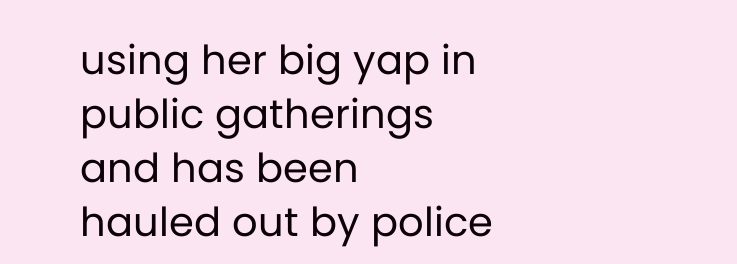using her big yap in public gatherings and has been hauled out by police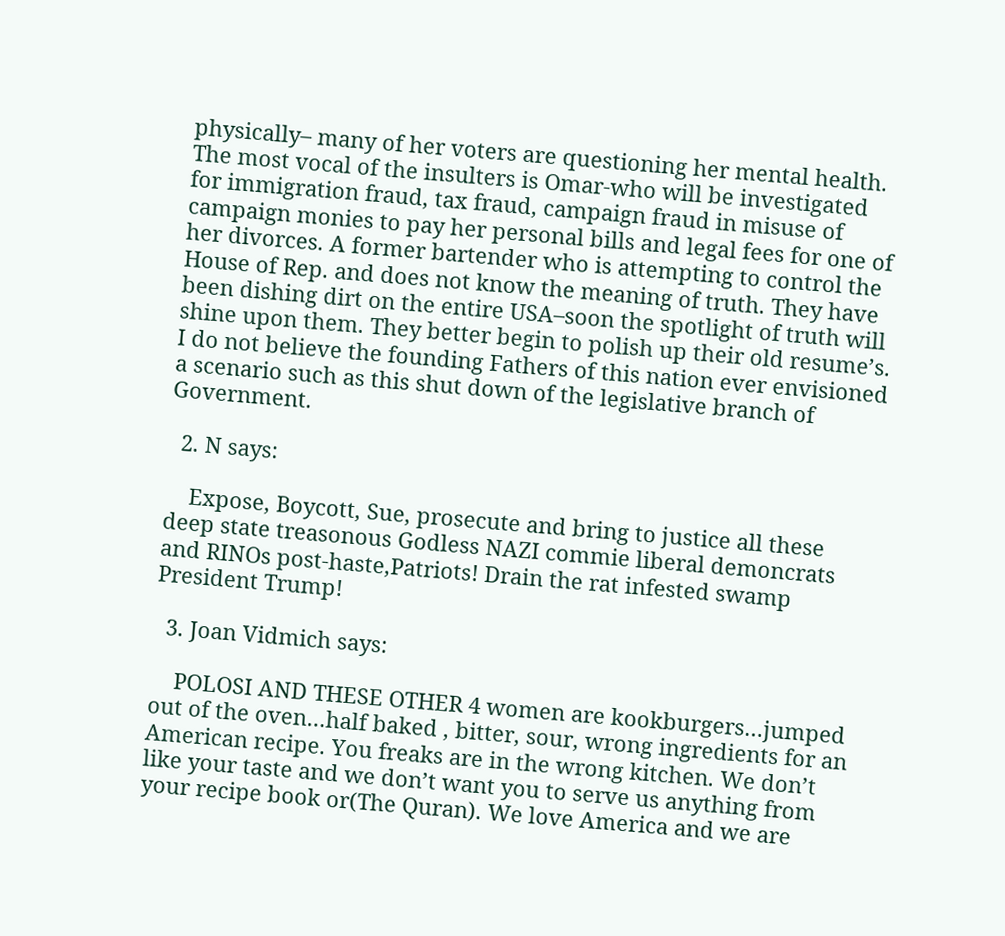physically– many of her voters are questioning her mental health. The most vocal of the insulters is Omar-who will be investigated for immigration fraud, tax fraud, campaign fraud in misuse of campaign monies to pay her personal bills and legal fees for one of her divorces. A former bartender who is attempting to control the House of Rep. and does not know the meaning of truth. They have been dishing dirt on the entire USA–soon the spotlight of truth will shine upon them. They better begin to polish up their old resume’s. I do not believe the founding Fathers of this nation ever envisioned a scenario such as this shut down of the legislative branch of Government.

  2. N says:

    Expose, Boycott, Sue, prosecute and bring to justice all these deep state treasonous Godless NAZI commie liberal demoncrats and RINOs post-haste,Patriots! Drain the rat infested swamp President Trump!

  3. Joan Vidmich says:

    POLOSI AND THESE OTHER 4 women are kookburgers…jumped out of the oven…half baked , bitter, sour, wrong ingredients for an American recipe. You freaks are in the wrong kitchen. We don’t like your taste and we don’t want you to serve us anything from your recipe book or(The Quran). We love America and we are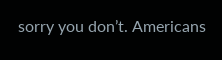sorry you don’t. Americans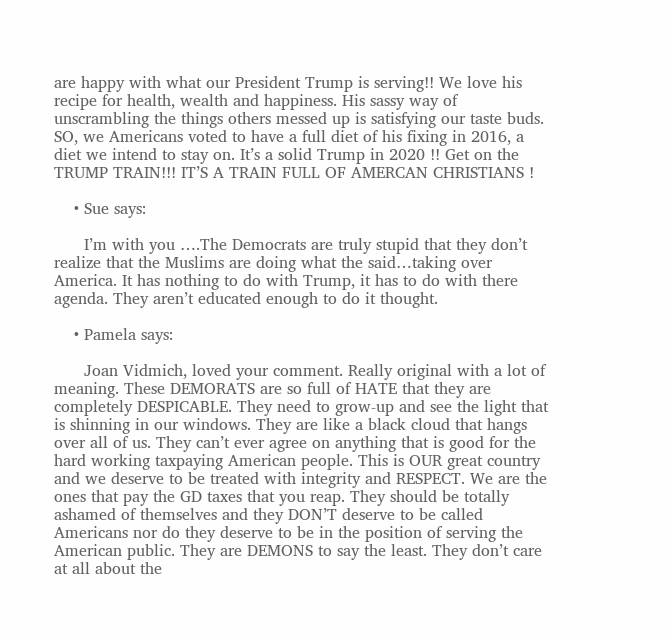are happy with what our President Trump is serving!! We love his recipe for health, wealth and happiness. His sassy way of unscrambling the things others messed up is satisfying our taste buds. SO, we Americans voted to have a full diet of his fixing in 2016, a diet we intend to stay on. It’s a solid Trump in 2020 !! Get on the TRUMP TRAIN!!! IT’S A TRAIN FULL OF AMERCAN CHRISTIANS !

    • Sue says:

      I’m with you ….The Democrats are truly stupid that they don’t realize that the Muslims are doing what the said…taking over America. It has nothing to do with Trump, it has to do with there agenda. They aren’t educated enough to do it thought.

    • Pamela says:

      Joan Vidmich, loved your comment. Really original with a lot of meaning. These DEMORATS are so full of HATE that they are completely DESPICABLE. They need to grow-up and see the light that is shinning in our windows. They are like a black cloud that hangs over all of us. They can’t ever agree on anything that is good for the hard working taxpaying American people. This is OUR great country and we deserve to be treated with integrity and RESPECT. We are the ones that pay the GD taxes that you reap. They should be totally ashamed of themselves and they DON’T deserve to be called Americans nor do they deserve to be in the position of serving the American public. They are DEMONS to say the least. They don’t care at all about the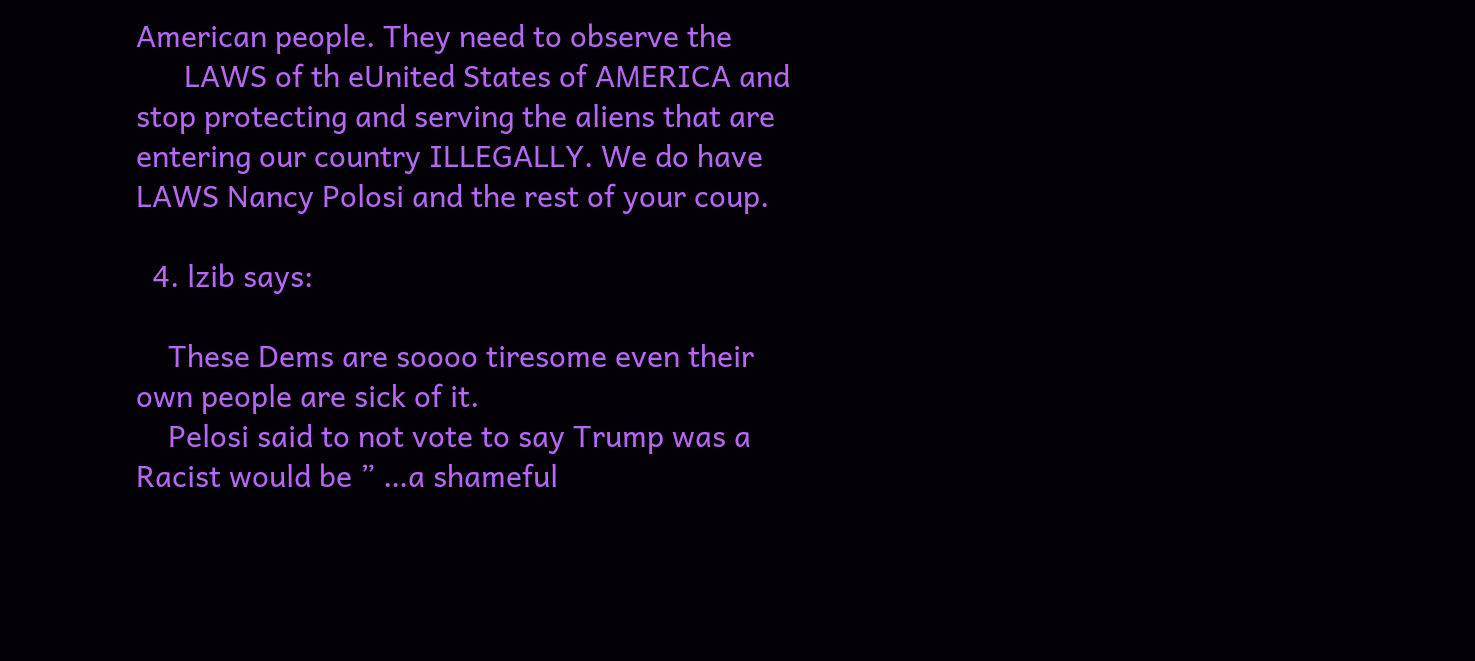American people. They need to observe the
      LAWS of th eUnited States of AMERICA and stop protecting and serving the aliens that are entering our country ILLEGALLY. We do have LAWS Nancy Polosi and the rest of your coup.

  4. lzib says:

    These Dems are soooo tiresome even their own people are sick of it.
    Pelosi said to not vote to say Trump was a Racist would be ” …a shameful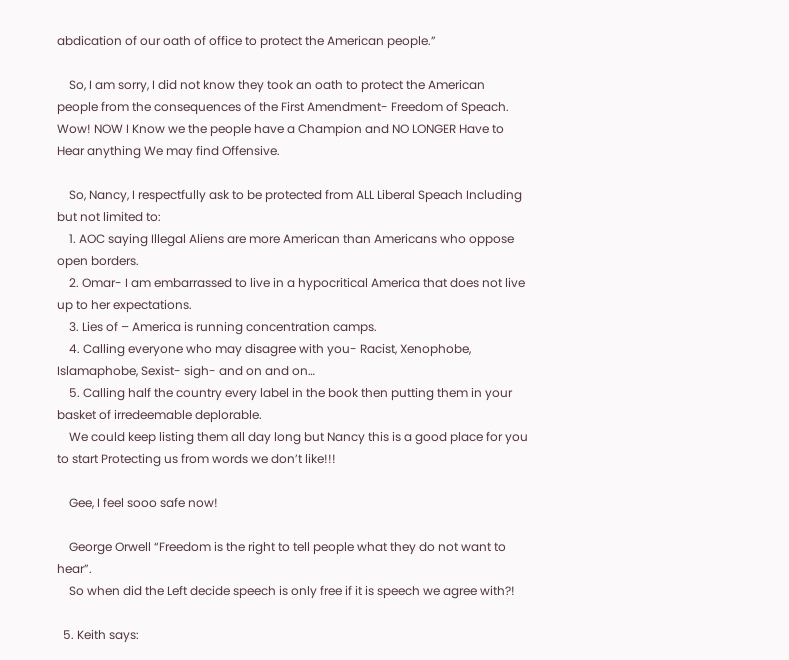abdication of our oath of office to protect the American people.”

    So, I am sorry, I did not know they took an oath to protect the American people from the consequences of the First Amendment- Freedom of Speach. Wow! NOW I Know we the people have a Champion and NO LONGER Have to Hear anything We may find Offensive.

    So, Nancy, I respectfully ask to be protected from ALL Liberal Speach Including but not limited to:
    1. AOC saying Illegal Aliens are more American than Americans who oppose open borders.
    2. Omar- I am embarrassed to live in a hypocritical America that does not live up to her expectations.
    3. Lies of – America is running concentration camps.
    4. Calling everyone who may disagree with you- Racist, Xenophobe, Islamaphobe, Sexist- sigh- and on and on…
    5. Calling half the country every label in the book then putting them in your basket of irredeemable deplorable.
    We could keep listing them all day long but Nancy this is a good place for you to start Protecting us from words we don’t like!!!

    Gee, I feel sooo safe now!

    George Orwell “Freedom is the right to tell people what they do not want to hear”.
    So when did the Left decide speech is only free if it is speech we agree with?!

  5. Keith says: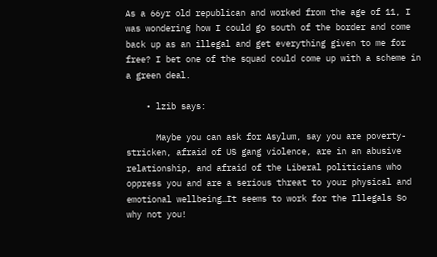As a 66yr old republican and worked from the age of 11, I was wondering how I could go south of the border and come back up as an illegal and get everything given to me for free? I bet one of the squad could come up with a scheme in a green deal.

    • lzib says:

      Maybe you can ask for Asylum, say you are poverty-stricken, afraid of US gang violence, are in an abusive relationship, and afraid of the Liberal politicians who oppress you and are a serious threat to your physical and emotional wellbeing…It seems to work for the Illegals So why not you!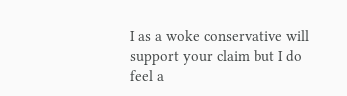I as a woke conservative will support your claim but I do feel a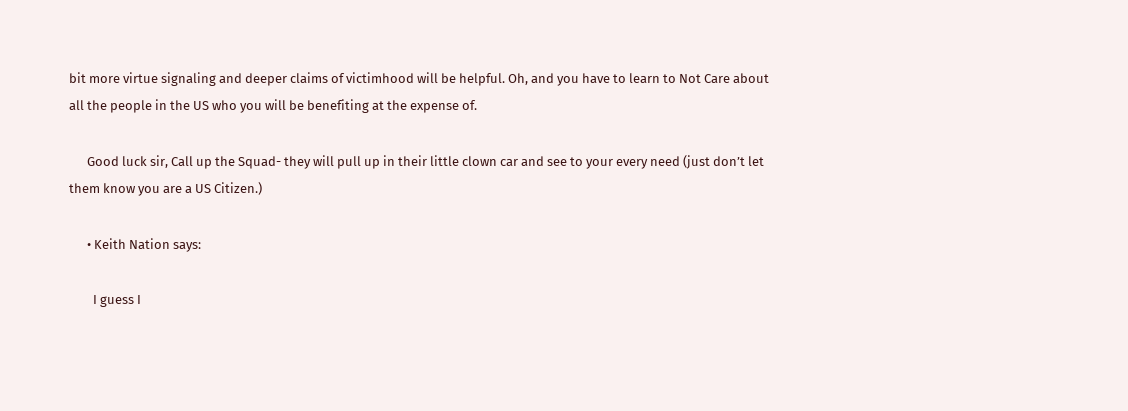bit more virtue signaling and deeper claims of victimhood will be helpful. Oh, and you have to learn to Not Care about all the people in the US who you will be benefiting at the expense of.

      Good luck sir, Call up the Squad- they will pull up in their little clown car and see to your every need (just don’t let them know you are a US Citizen.)

      • Keith Nation says:

        I guess I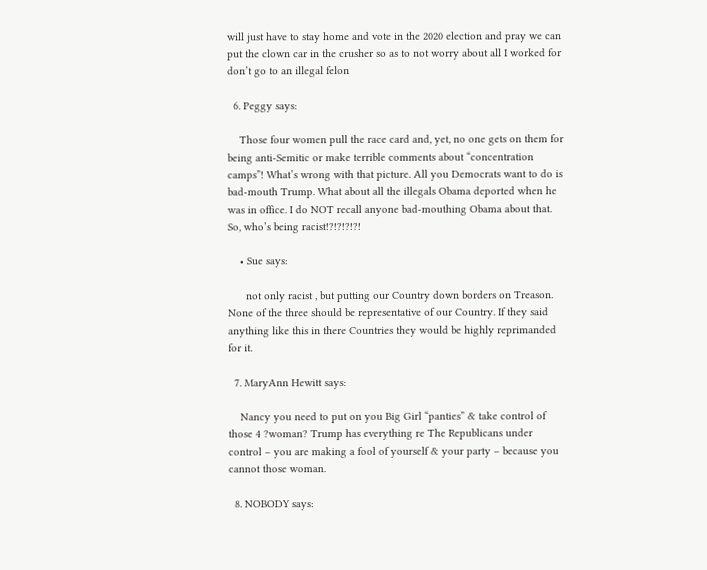will just have to stay home and vote in the 2020 election and pray we can put the clown car in the crusher so as to not worry about all I worked for don’t go to an illegal felon

  6. Peggy says:

    Those four women pull the race card and, yet, no one gets on them for being anti-Semitic or make terrible comments about “concentration camps”! What’s wrong with that picture. All you Democrats want to do is bad-mouth Trump. What about all the illegals Obama deported when he was in office. I do NOT recall anyone bad-mouthing Obama about that. So, who’s being racist!?!?!?!?!

    • Sue says:

      not only racist , but putting our Country down borders on Treason. None of the three should be representative of our Country. If they said anything like this in there Countries they would be highly reprimanded for it.

  7. MaryAnn Hewitt says:

    Nancy you need to put on you Big Girl “panties” & take control of those 4 ?woman? Trump has everything re The Republicans under control – you are making a fool of yourself & your party – because you cannot those woman.

  8. NOBODY says: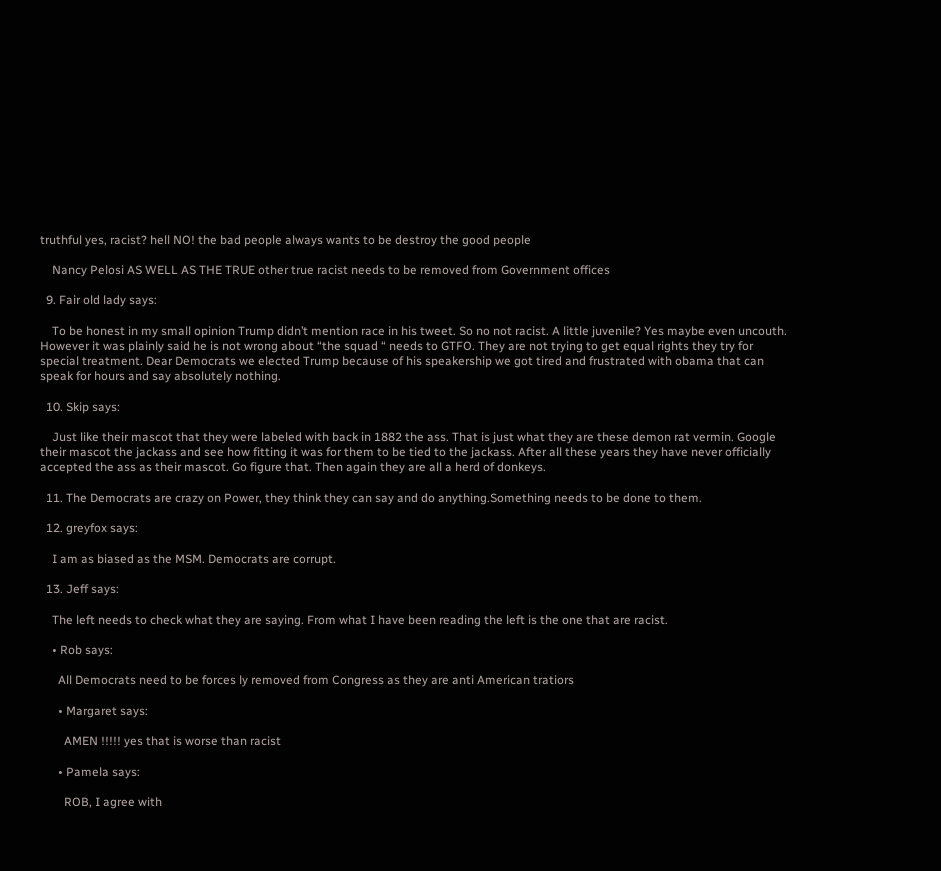truthful yes, racist? hell NO! the bad people always wants to be destroy the good people

    Nancy Pelosi AS WELL AS THE TRUE other true racist needs to be removed from Government offices

  9. Fair old lady says:

    To be honest in my small opinion Trump didn’t mention race in his tweet. So no not racist. A little juvenile? Yes maybe even uncouth. However it was plainly said he is not wrong about “the squad “ needs to GTFO. They are not trying to get equal rights they try for special treatment. Dear Democrats we elected Trump because of his speakership we got tired and frustrated with obama that can speak for hours and say absolutely nothing.

  10. Skip says:

    Just like their mascot that they were labeled with back in 1882 the ass. That is just what they are these demon rat vermin. Google their mascot the jackass and see how fitting it was for them to be tied to the jackass. After all these years they have never officially accepted the ass as their mascot. Go figure that. Then again they are all a herd of donkeys.

  11. The Democrats are crazy on Power, they think they can say and do anything.Something needs to be done to them.

  12. greyfox says:

    I am as biased as the MSM. Democrats are corrupt.

  13. Jeff says:

    The left needs to check what they are saying. From what I have been reading the left is the one that are racist.

    • Rob says:

      All Democrats need to be forces ly removed from Congress as they are anti American tratiors

      • Margaret says:

        AMEN !!!!! yes that is worse than racist

      • Pamela says:

        ROB, I agree with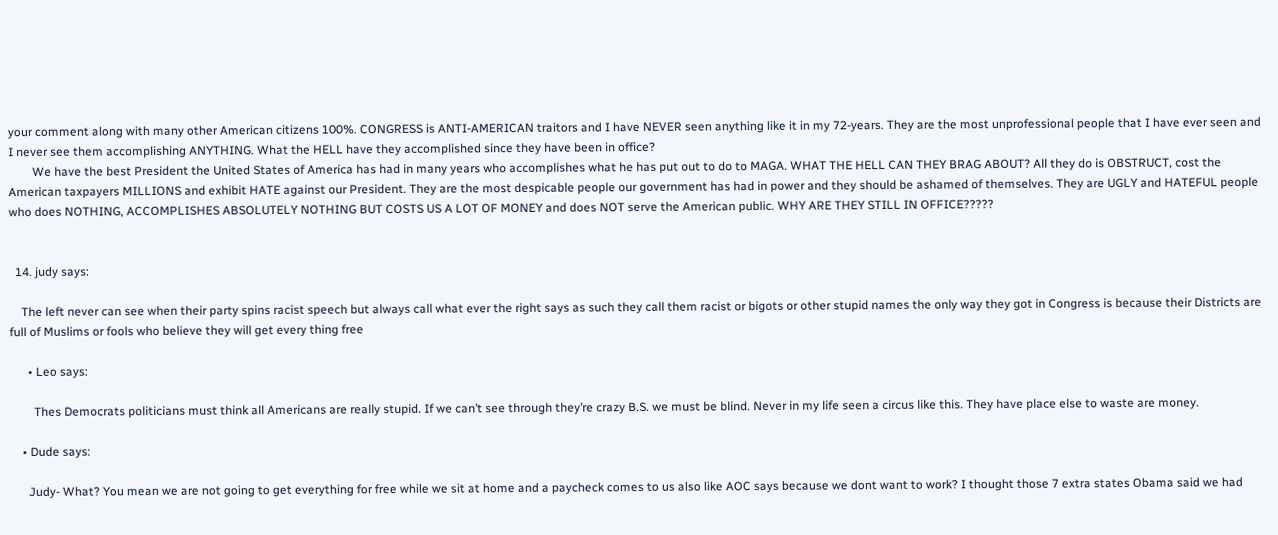your comment along with many other American citizens 100%. CONGRESS is ANTI-AMERICAN traitors and I have NEVER seen anything like it in my 72-years. They are the most unprofessional people that I have ever seen and I never see them accomplishing ANYTHING. What the HELL have they accomplished since they have been in office?
        We have the best President the United States of America has had in many years who accomplishes what he has put out to do to MAGA. WHAT THE HELL CAN THEY BRAG ABOUT? All they do is OBSTRUCT, cost the American taxpayers MILLIONS and exhibit HATE against our President. They are the most despicable people our government has had in power and they should be ashamed of themselves. They are UGLY and HATEFUL people who does NOTHING, ACCOMPLISHES ABSOLUTELY NOTHING BUT COSTS US A LOT OF MONEY and does NOT serve the American public. WHY ARE THEY STILL IN OFFICE?????


  14. judy says:

    The left never can see when their party spins racist speech but always call what ever the right says as such they call them racist or bigots or other stupid names the only way they got in Congress is because their Districts are full of Muslims or fools who believe they will get every thing free

      • Leo says:

        Thes Democrats politicians must think all Americans are really stupid. If we can’t see through they’re crazy B.S. we must be blind. Never in my life seen a circus like this. They have place else to waste are money.

    • Dude says:

      Judy- What? You mean we are not going to get everything for free while we sit at home and a paycheck comes to us also like AOC says because we dont want to work? I thought those 7 extra states Obama said we had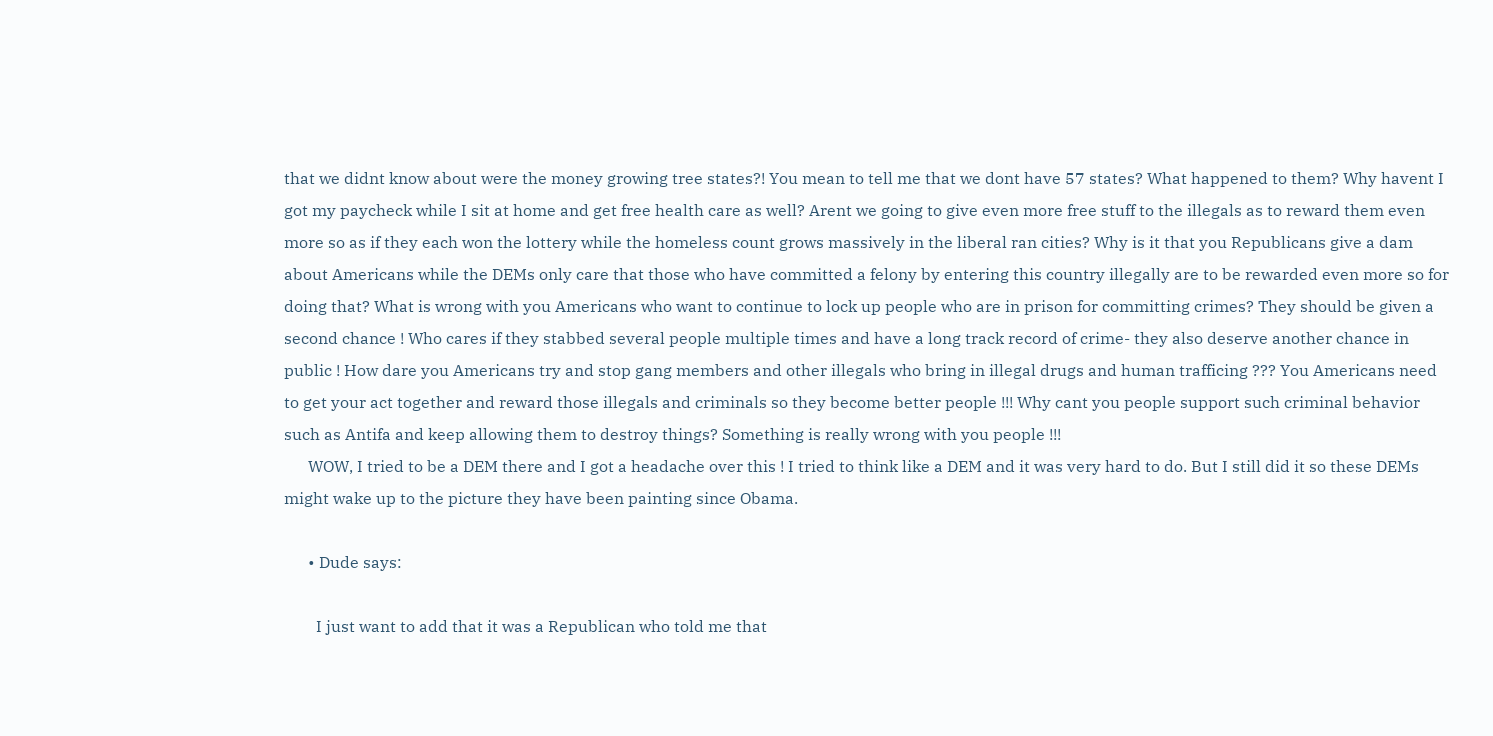that we didnt know about were the money growing tree states?! You mean to tell me that we dont have 57 states? What happened to them? Why havent I got my paycheck while I sit at home and get free health care as well? Arent we going to give even more free stuff to the illegals as to reward them even more so as if they each won the lottery while the homeless count grows massively in the liberal ran cities? Why is it that you Republicans give a dam about Americans while the DEMs only care that those who have committed a felony by entering this country illegally are to be rewarded even more so for doing that? What is wrong with you Americans who want to continue to lock up people who are in prison for committing crimes? They should be given a second chance ! Who cares if they stabbed several people multiple times and have a long track record of crime- they also deserve another chance in public ! How dare you Americans try and stop gang members and other illegals who bring in illegal drugs and human trafficing ??? You Americans need to get your act together and reward those illegals and criminals so they become better people !!! Why cant you people support such criminal behavior such as Antifa and keep allowing them to destroy things? Something is really wrong with you people !!!
      WOW, I tried to be a DEM there and I got a headache over this ! I tried to think like a DEM and it was very hard to do. But I still did it so these DEMs might wake up to the picture they have been painting since Obama.

      • Dude says:

        I just want to add that it was a Republican who told me that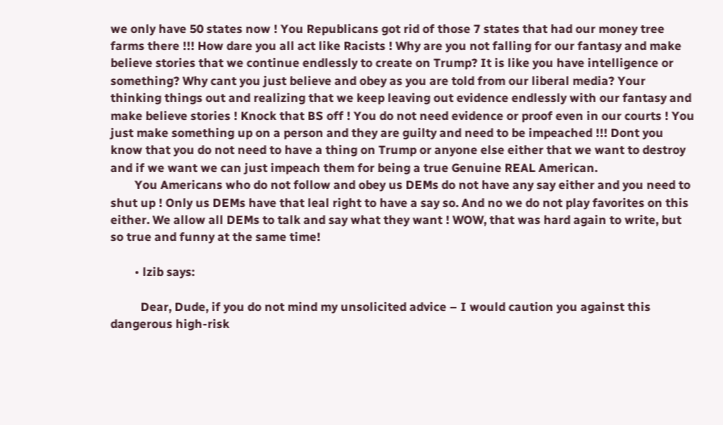we only have 50 states now ! You Republicans got rid of those 7 states that had our money tree farms there !!! How dare you all act like Racists ! Why are you not falling for our fantasy and make believe stories that we continue endlessly to create on Trump? It is like you have intelligence or something? Why cant you just believe and obey as you are told from our liberal media? Your thinking things out and realizing that we keep leaving out evidence endlessly with our fantasy and make believe stories ! Knock that BS off ! You do not need evidence or proof even in our courts ! You just make something up on a person and they are guilty and need to be impeached !!! Dont you know that you do not need to have a thing on Trump or anyone else either that we want to destroy and if we want we can just impeach them for being a true Genuine REAL American.
        You Americans who do not follow and obey us DEMs do not have any say either and you need to shut up ! Only us DEMs have that leal right to have a say so. And no we do not play favorites on this either. We allow all DEMs to talk and say what they want ! WOW, that was hard again to write, but so true and funny at the same time!

        • lzib says:

          Dear, Dude, if you do not mind my unsolicited advice – I would caution you against this dangerous high-risk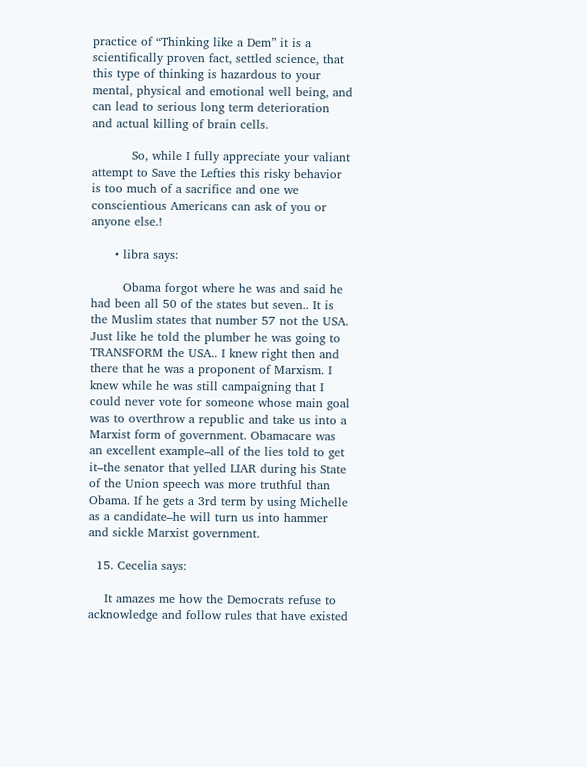practice of “Thinking like a Dem” it is a scientifically proven fact, settled science, that this type of thinking is hazardous to your mental, physical and emotional well being, and can lead to serious long term deterioration and actual killing of brain cells.

          So, while I fully appreciate your valiant attempt to Save the Lefties this risky behavior is too much of a sacrifice and one we conscientious Americans can ask of you or anyone else.!

      • libra says:

        Obama forgot where he was and said he had been all 50 of the states but seven.. It is the Muslim states that number 57 not the USA. Just like he told the plumber he was going to TRANSFORM the USA.. I knew right then and there that he was a proponent of Marxism. I knew while he was still campaigning that I could never vote for someone whose main goal was to overthrow a republic and take us into a Marxist form of government. Obamacare was an excellent example–all of the lies told to get it–the senator that yelled LIAR during his State of the Union speech was more truthful than Obama. If he gets a 3rd term by using Michelle as a candidate–he will turn us into hammer and sickle Marxist government.

  15. Cecelia says:

    It amazes me how the Democrats refuse to acknowledge and follow rules that have existed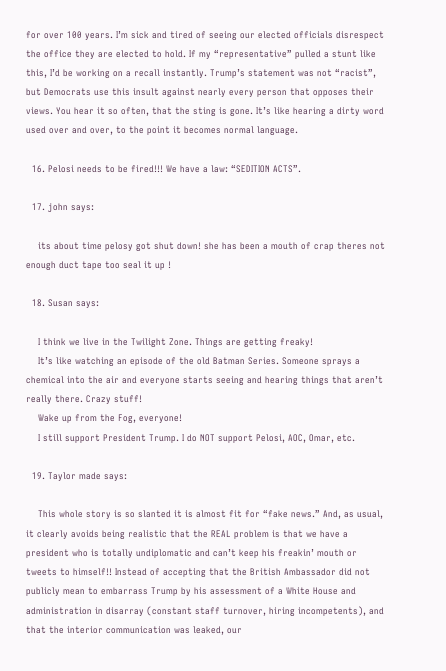for over 100 years. I’m sick and tired of seeing our elected officials disrespect the office they are elected to hold. If my “representative” pulled a stunt like this, I’d be working on a recall instantly. Trump’s statement was not “racist”, but Democrats use this insult against nearly every person that opposes their views. You hear it so often, that the sting is gone. It’s like hearing a dirty word used over and over, to the point it becomes normal language.

  16. Pelosi needs to be fired!!! We have a law: “SEDITION ACTS”.

  17. john says:

    its about time pelosy got shut down! she has been a mouth of crap theres not enough duct tape too seal it up !

  18. Susan says:

    I think we live in the Twilight Zone. Things are getting freaky!
    It’s like watching an episode of the old Batman Series. Someone sprays a chemical into the air and everyone starts seeing and hearing things that aren’t really there. Crazy stuff!
    Wake up from the Fog, everyone!
    I still support President Trump. I do NOT support Pelosi, AOC, Omar, etc.

  19. Taylor made says:

    This whole story is so slanted it is almost fit for “fake news.” And, as usual, it clearly avoids being realistic that the REAL problem is that we have a president who is totally undiplomatic and can’t keep his freakin’ mouth or tweets to himself!! Instead of accepting that the British Ambassador did not publicly mean to embarrass Trump by his assessment of a White House and administration in disarray (constant staff turnover, hiring incompetents), and that the interior communication was leaked, our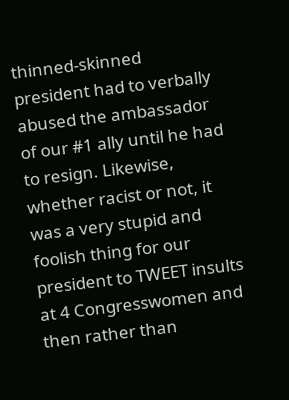thinned-skinned president had to verbally abused the ambassador of our #1 ally until he had to resign. Likewise, whether racist or not, it was a very stupid and foolish thing for our president to TWEET insults at 4 Congresswomen and then rather than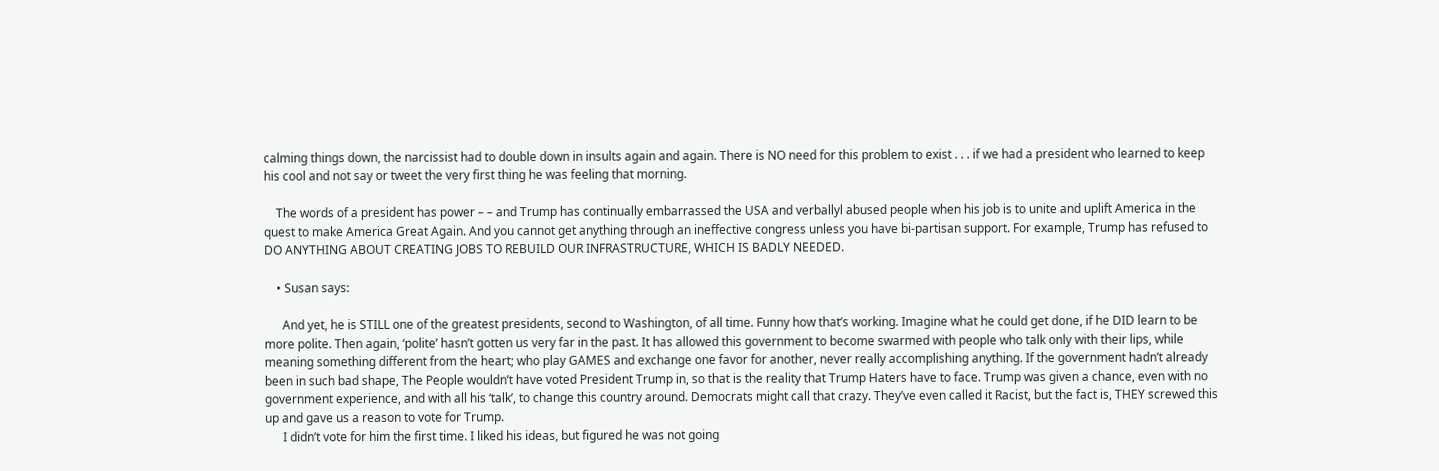calming things down, the narcissist had to double down in insults again and again. There is NO need for this problem to exist . . . if we had a president who learned to keep his cool and not say or tweet the very first thing he was feeling that morning.

    The words of a president has power – – and Trump has continually embarrassed the USA and verballyl abused people when his job is to unite and uplift America in the quest to make America Great Again. And you cannot get anything through an ineffective congress unless you have bi-partisan support. For example, Trump has refused to DO ANYTHING ABOUT CREATING JOBS TO REBUILD OUR INFRASTRUCTURE, WHICH IS BADLY NEEDED.

    • Susan says:

      And yet, he is STILL one of the greatest presidents, second to Washington, of all time. Funny how that’s working. Imagine what he could get done, if he DID learn to be more polite. Then again, ‘polite’ hasn’t gotten us very far in the past. It has allowed this government to become swarmed with people who talk only with their lips, while meaning something different from the heart; who play GAMES and exchange one favor for another, never really accomplishing anything. If the government hadn’t already been in such bad shape, The People wouldn’t have voted President Trump in, so that is the reality that Trump Haters have to face. Trump was given a chance, even with no government experience, and with all his ‘talk’, to change this country around. Democrats might call that crazy. They’ve even called it Racist, but the fact is, THEY screwed this up and gave us a reason to vote for Trump.
      I didn’t vote for him the first time. I liked his ideas, but figured he was not going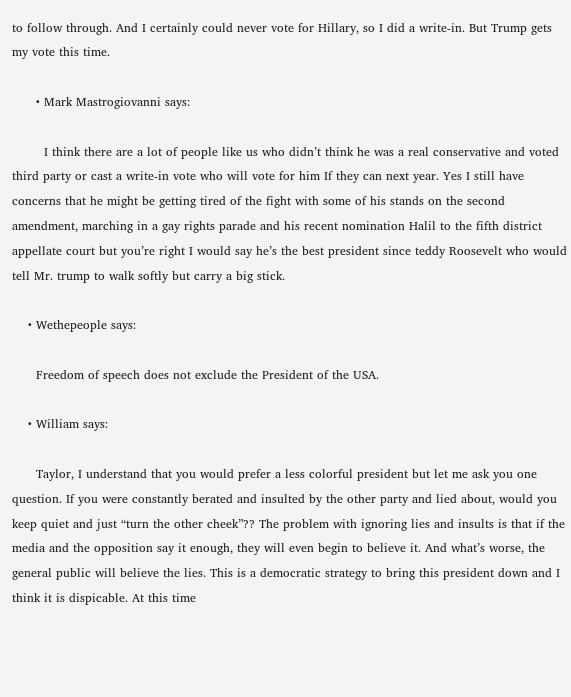to follow through. And I certainly could never vote for Hillary, so I did a write-in. But Trump gets my vote this time.

      • Mark Mastrogiovanni says:

        I think there are a lot of people like us who didn’t think he was a real conservative and voted third party or cast a write-in vote who will vote for him If they can next year. Yes I still have concerns that he might be getting tired of the fight with some of his stands on the second amendment, marching in a gay rights parade and his recent nomination Halil to the fifth district appellate court but you’re right I would say he’s the best president since teddy Roosevelt who would tell Mr. trump to walk softly but carry a big stick.

    • Wethepeople says:

      Freedom of speech does not exclude the President of the USA.

    • William says:

      Taylor, I understand that you would prefer a less colorful president but let me ask you one question. If you were constantly berated and insulted by the other party and lied about, would you keep quiet and just “turn the other cheek”?? The problem with ignoring lies and insults is that if the media and the opposition say it enough, they will even begin to believe it. And what’s worse, the general public will believe the lies. This is a democratic strategy to bring this president down and I think it is dispicable. At this time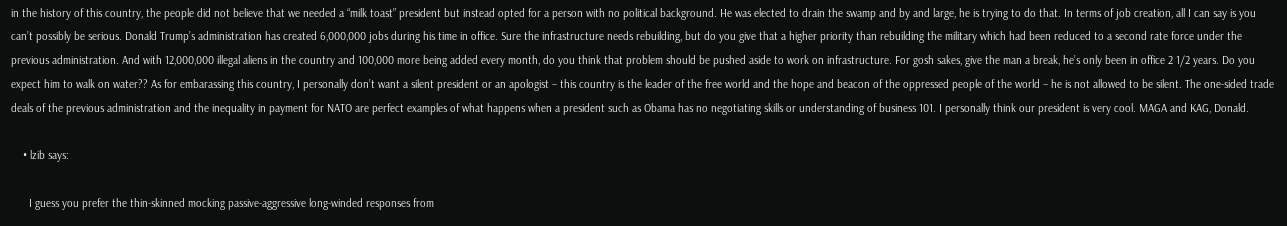in the history of this country, the people did not believe that we needed a “milk toast” president but instead opted for a person with no political background. He was elected to drain the swamp and by and large, he is trying to do that. In terms of job creation, all I can say is you can’t possibly be serious. Donald Trump’s administration has created 6,000,000 jobs during his time in office. Sure the infrastructure needs rebuilding, but do you give that a higher priority than rebuilding the military which had been reduced to a second rate force under the previous administration. And with 12,000,000 illegal aliens in the country and 100,000 more being added every month, do you think that problem should be pushed aside to work on infrastructure. For gosh sakes, give the man a break, he’s only been in office 2 1/2 years. Do you expect him to walk on water?? As for embarassing this country, I personally don’t want a silent president or an apologist – this country is the leader of the free world and the hope and beacon of the oppressed people of the world – he is not allowed to be silent. The one-sided trade deals of the previous administration and the inequality in payment for NATO are perfect examples of what happens when a president such as Obama has no negotiating skills or understanding of business 101. I personally think our president is very cool. MAGA and KAG, Donald.

    • lzib says:

      I guess you prefer the thin-skinned mocking passive-aggressive long-winded responses from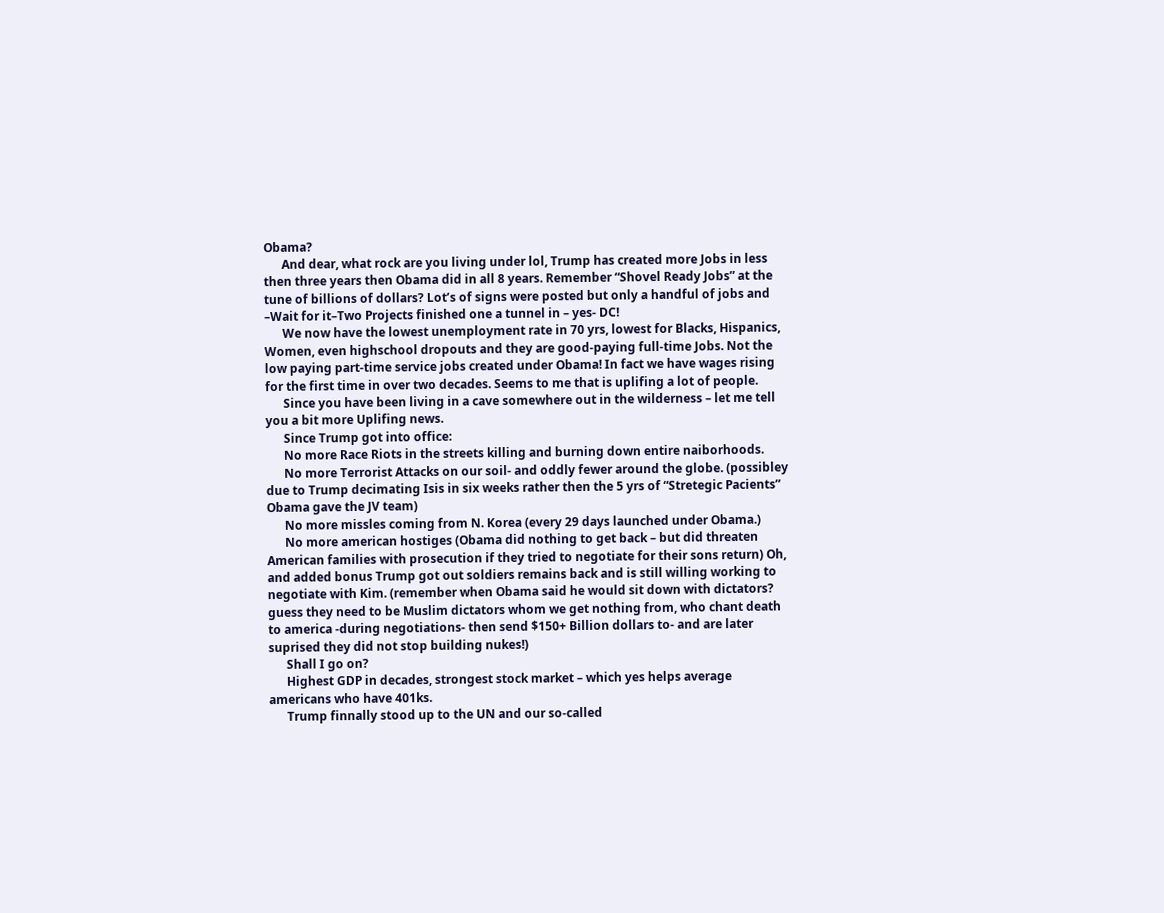Obama?
      And dear, what rock are you living under lol, Trump has created more Jobs in less then three years then Obama did in all 8 years. Remember “Shovel Ready Jobs” at the tune of billions of dollars? Lot’s of signs were posted but only a handful of jobs and –Wait for it–Two Projects finished one a tunnel in – yes- DC!
      We now have the lowest unemployment rate in 70 yrs, lowest for Blacks, Hispanics, Women, even highschool dropouts and they are good-paying full-time Jobs. Not the low paying part-time service jobs created under Obama! In fact we have wages rising for the first time in over two decades. Seems to me that is uplifing a lot of people.
      Since you have been living in a cave somewhere out in the wilderness – let me tell you a bit more Uplifing news.
      Since Trump got into office:
      No more Race Riots in the streets killing and burning down entire naiborhoods.
      No more Terrorist Attacks on our soil- and oddly fewer around the globe. (possibley due to Trump decimating Isis in six weeks rather then the 5 yrs of “Stretegic Pacients” Obama gave the JV team)
      No more missles coming from N. Korea (every 29 days launched under Obama.)
      No more american hostiges (Obama did nothing to get back – but did threaten American families with prosecution if they tried to negotiate for their sons return) Oh, and added bonus Trump got out soldiers remains back and is still willing working to negotiate with Kim. (remember when Obama said he would sit down with dictators? guess they need to be Muslim dictators whom we get nothing from, who chant death to america -during negotiations- then send $150+ Billion dollars to- and are later suprised they did not stop building nukes!)
      Shall I go on?
      Highest GDP in decades, strongest stock market – which yes helps average americans who have 401ks.
      Trump finnally stood up to the UN and our so-called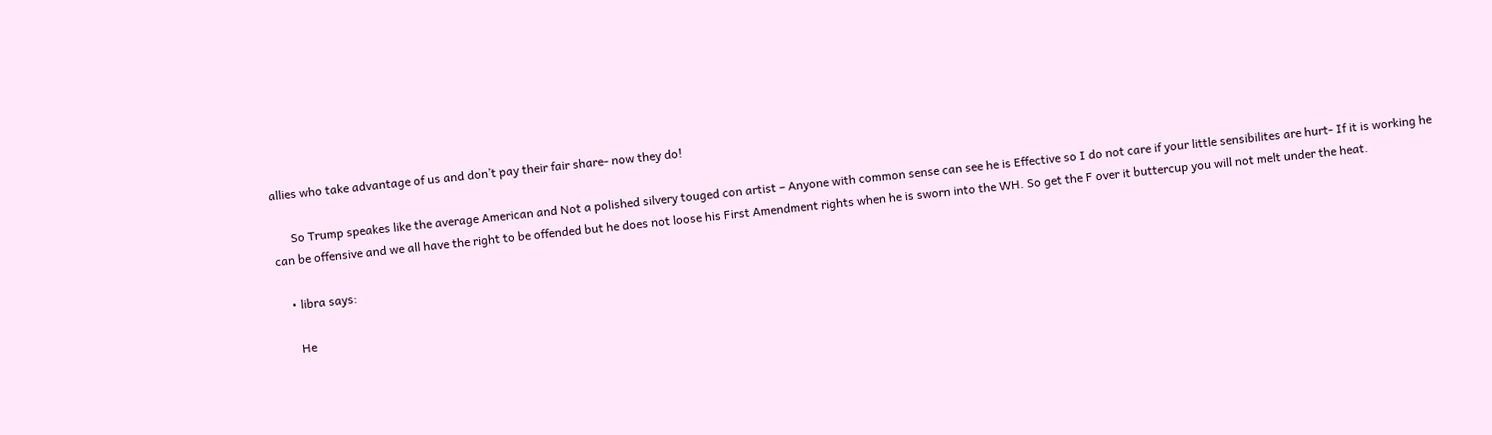allies who take advantage of us and don’t pay their fair share- now they do!

      So Trump speakes like the average American and Not a polished silvery touged con artist – Anyone with common sense can see he is Effective so I do not care if your little sensibilites are hurt- If it is working he can be offensive and we all have the right to be offended but he does not loose his First Amendment rights when he is sworn into the WH. So get the F over it buttercup you will not melt under the heat.

    • libra says:

      He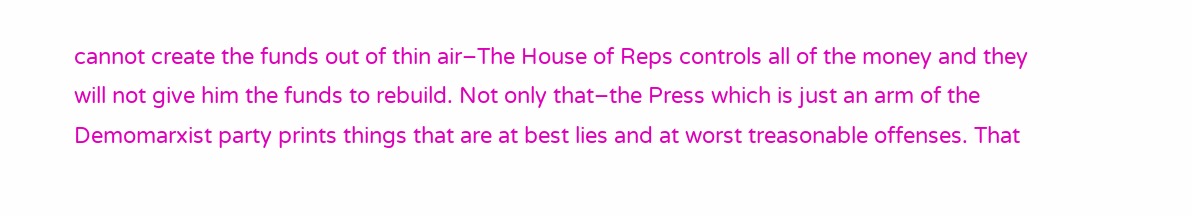cannot create the funds out of thin air–The House of Reps controls all of the money and they will not give him the funds to rebuild. Not only that–the Press which is just an arm of the Demomarxist party prints things that are at best lies and at worst treasonable offenses. That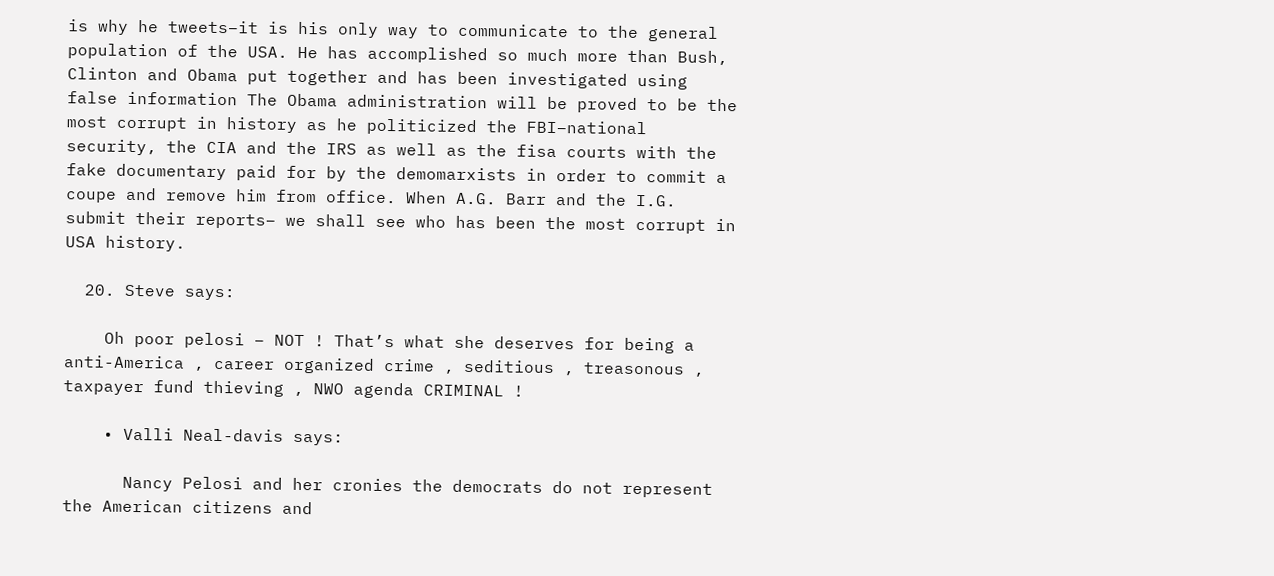is why he tweets–it is his only way to communicate to the general population of the USA. He has accomplished so much more than Bush, Clinton and Obama put together and has been investigated using false information The Obama administration will be proved to be the most corrupt in history as he politicized the FBI–national security, the CIA and the IRS as well as the fisa courts with the fake documentary paid for by the demomarxists in order to commit a coupe and remove him from office. When A.G. Barr and the I.G. submit their reports– we shall see who has been the most corrupt in USA history.

  20. Steve says:

    Oh poor pelosi – NOT ! That’s what she deserves for being a anti-America , career organized crime , seditious , treasonous , taxpayer fund thieving , NWO agenda CRIMINAL !

    • Valli Neal-davis says:

      Nancy Pelosi and her cronies the democrats do not represent the American citizens and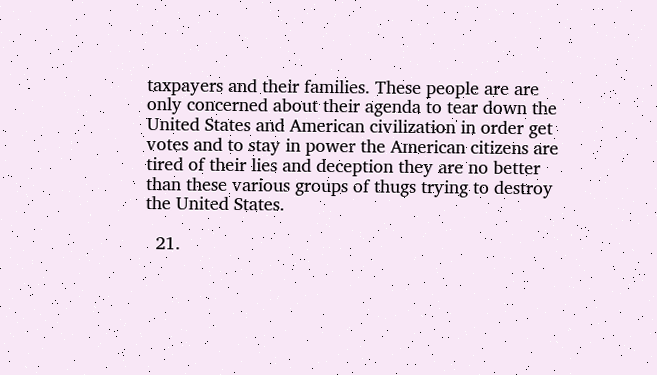taxpayers and their families. These people are are only concerned about their agenda to tear down the United States and American civilization in order get votes and to stay in power the American citizens are tired of their lies and deception they are no better than these various groups of thugs trying to destroy the United States.

  21.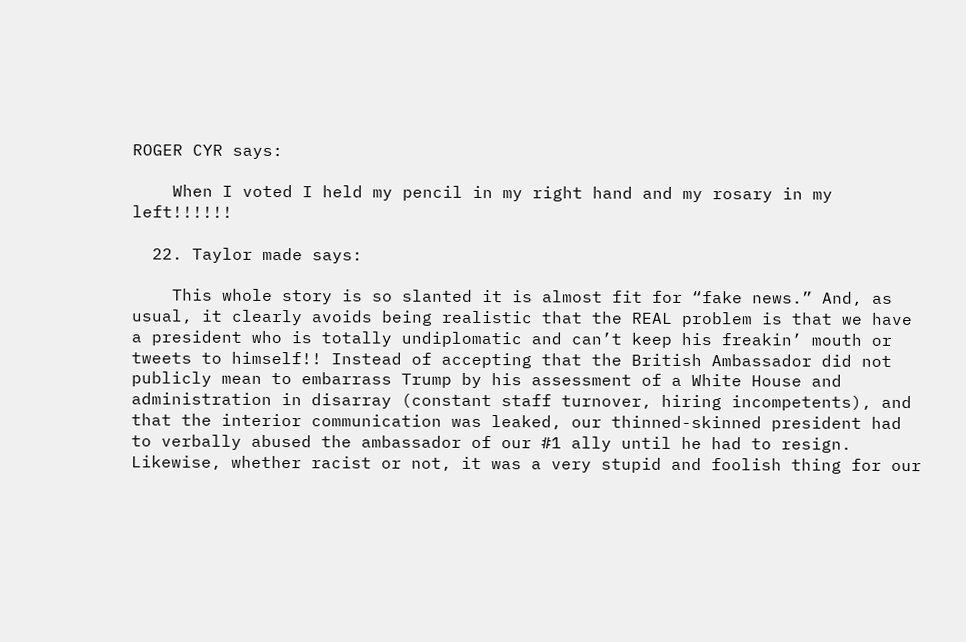ROGER CYR says:

    When I voted I held my pencil in my right hand and my rosary in my left!!!!!!

  22. Taylor made says:

    This whole story is so slanted it is almost fit for “fake news.” And, as usual, it clearly avoids being realistic that the REAL problem is that we have a president who is totally undiplomatic and can’t keep his freakin’ mouth or tweets to himself!! Instead of accepting that the British Ambassador did not publicly mean to embarrass Trump by his assessment of a White House and administration in disarray (constant staff turnover, hiring incompetents), and that the interior communication was leaked, our thinned-skinned president had to verbally abused the ambassador of our #1 ally until he had to resign. Likewise, whether racist or not, it was a very stupid and foolish thing for our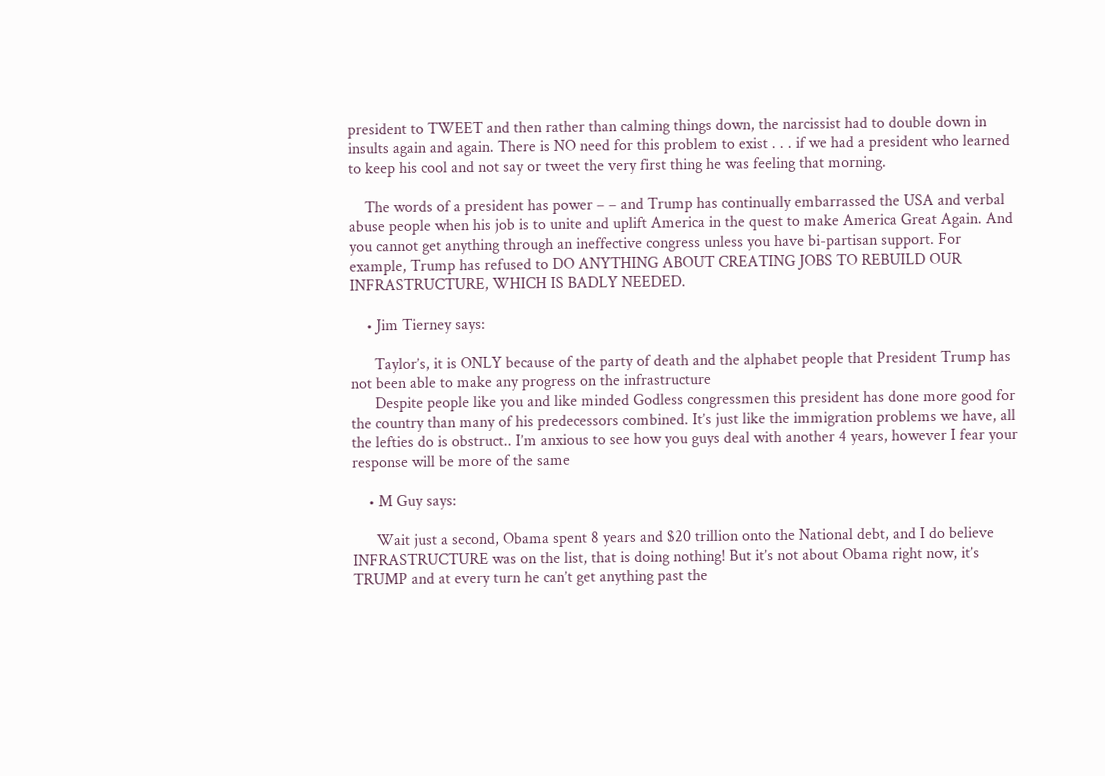president to TWEET and then rather than calming things down, the narcissist had to double down in insults again and again. There is NO need for this problem to exist . . . if we had a president who learned to keep his cool and not say or tweet the very first thing he was feeling that morning.

    The words of a president has power – – and Trump has continually embarrassed the USA and verbal abuse people when his job is to unite and uplift America in the quest to make America Great Again. And you cannot get anything through an ineffective congress unless you have bi-partisan support. For example, Trump has refused to DO ANYTHING ABOUT CREATING JOBS TO REBUILD OUR INFRASTRUCTURE, WHICH IS BADLY NEEDED.

    • Jim Tierney says:

      Taylor’s, it is ONLY because of the party of death and the alphabet people that President Trump has not been able to make any progress on the infrastructure
      Despite people like you and like minded Godless congressmen this president has done more good for the country than many of his predecessors combined. It’s just like the immigration problems we have, all the lefties do is obstruct.. I’m anxious to see how you guys deal with another 4 years, however I fear your response will be more of the same

    • M Guy says:

      Wait just a second, Obama spent 8 years and $20 trillion onto the National debt, and I do believe INFRASTRUCTURE was on the list, that is doing nothing! But it’s not about Obama right now, it’s TRUMP and at every turn he can’t get anything past the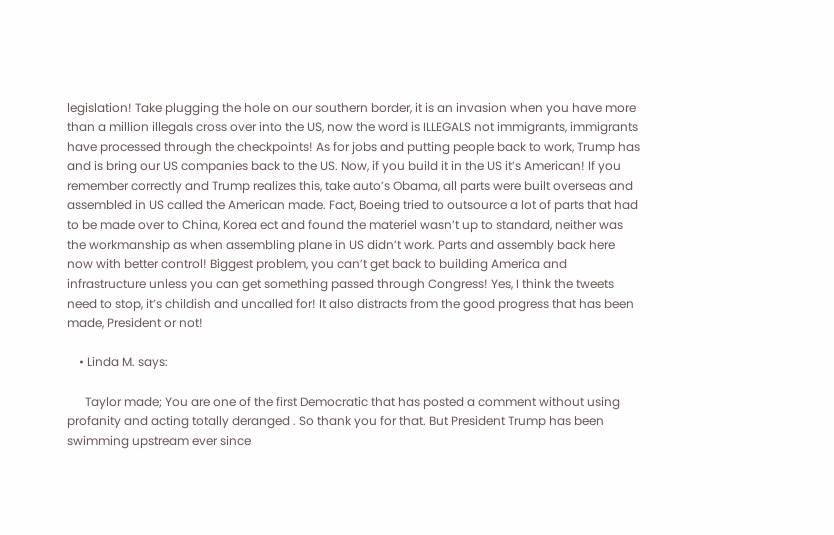legislation! Take plugging the hole on our southern border, it is an invasion when you have more than a million illegals cross over into the US, now the word is ILLEGALS not immigrants, immigrants have processed through the checkpoints! As for jobs and putting people back to work, Trump has and is bring our US companies back to the US. Now, if you build it in the US it’s American! If you remember correctly and Trump realizes this, take auto’s Obama, all parts were built overseas and assembled in US called the American made. Fact, Boeing tried to outsource a lot of parts that had to be made over to China, Korea ect and found the materiel wasn’t up to standard, neither was the workmanship as when assembling plane in US didn’t work. Parts and assembly back here now with better control! Biggest problem, you can’t get back to building America and infrastructure unless you can get something passed through Congress! Yes, I think the tweets need to stop, it’s childish and uncalled for! It also distracts from the good progress that has been made, President or not!

    • Linda M. says:

      Taylor made; You are one of the first Democratic that has posted a comment without using profanity and acting totally deranged . So thank you for that. But President Trump has been swimming upstream ever since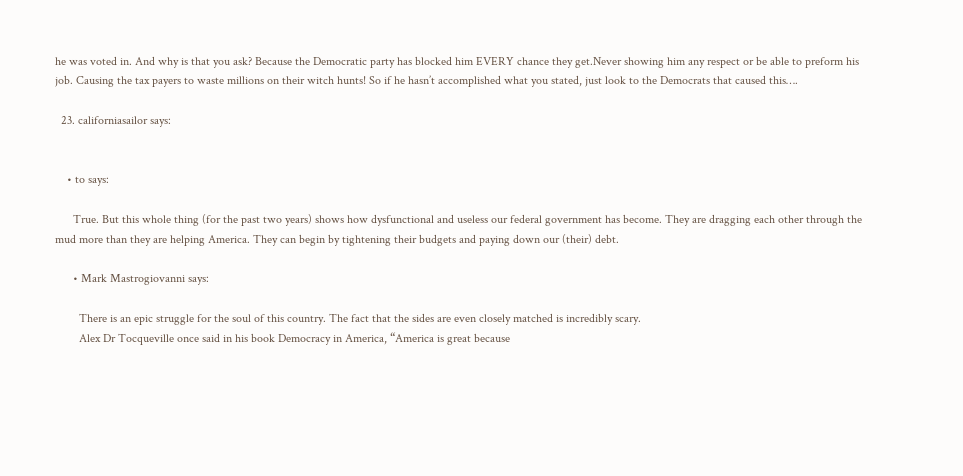he was voted in. And why is that you ask? Because the Democratic party has blocked him EVERY chance they get.Never showing him any respect or be able to preform his job. Causing the tax payers to waste millions on their witch hunts! So if he hasn’t accomplished what you stated, just look to the Democrats that caused this….

  23. californiasailor says:


    • to says:

      True. But this whole thing (for the past two years) shows how dysfunctional and useless our federal government has become. They are dragging each other through the mud more than they are helping America. They can begin by tightening their budgets and paying down our (their) debt.

      • Mark Mastrogiovanni says:

        There is an epic struggle for the soul of this country. The fact that the sides are even closely matched is incredibly scary.
        Alex Dr Tocqueville once said in his book Democracy in America, “America is great because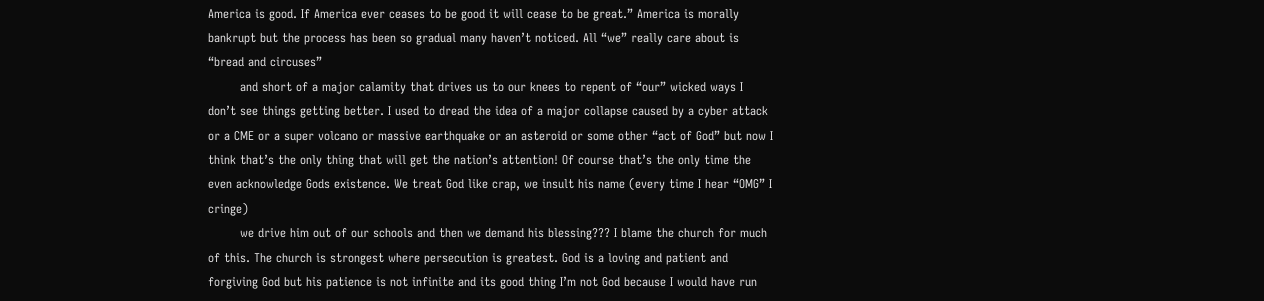America is good. If America ever ceases to be good it will cease to be great.” America is morally bankrupt but the process has been so gradual many haven’t noticed. All “we” really care about is “bread and circuses”
        and short of a major calamity that drives us to our knees to repent of “our” wicked ways I don’t see things getting better. I used to dread the idea of a major collapse caused by a cyber attack or a CME or a super volcano or massive earthquake or an asteroid or some other “act of God” but now I think that’s the only thing that will get the nation’s attention! Of course that’s the only time the even acknowledge Gods existence. We treat God like crap, we insult his name (every time I hear “OMG” I cringe)
        we drive him out of our schools and then we demand his blessing??? I blame the church for much of this. The church is strongest where persecution is greatest. God is a loving and patient and forgiving God but his patience is not infinite and its good thing I’m not God because I would have run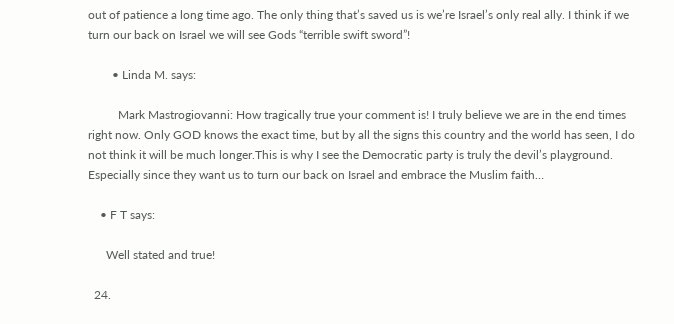out of patience a long time ago. The only thing that’s saved us is we’re Israel’s only real ally. I think if we turn our back on Israel we will see Gods “terrible swift sword”!

        • Linda M. says:

          Mark Mastrogiovanni: How tragically true your comment is! I truly believe we are in the end times right now. Only GOD knows the exact time, but by all the signs this country and the world has seen, I do not think it will be much longer.This is why I see the Democratic party is truly the devil’s playground. Especially since they want us to turn our back on Israel and embrace the Muslim faith…

    • F T says:

      Well stated and true!

  24.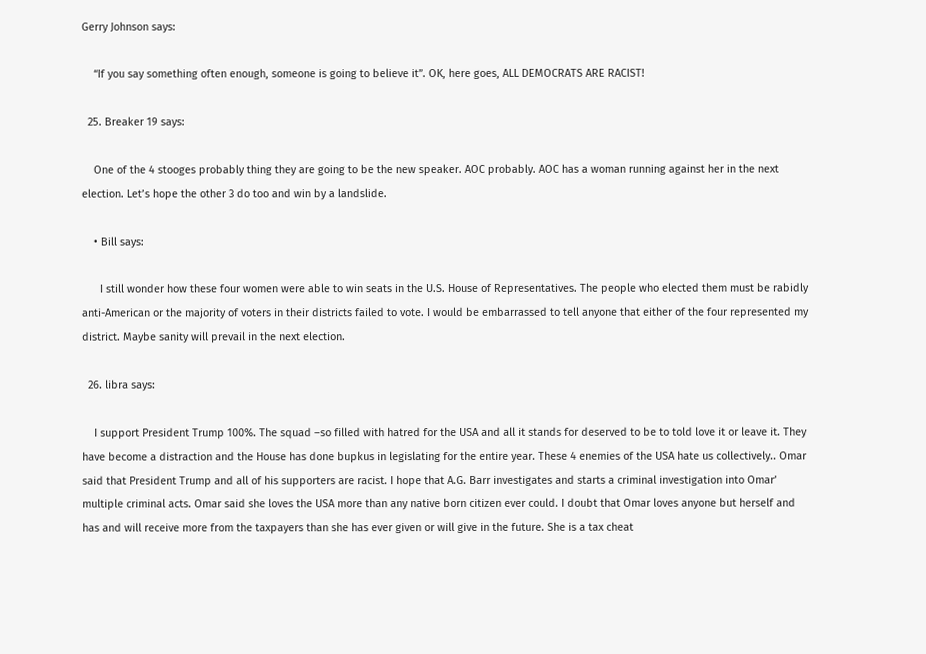Gerry Johnson says:

    “If you say something often enough, someone is going to believe it”. OK, here goes, ALL DEMOCRATS ARE RACIST!

  25. Breaker 19 says:

    One of the 4 stooges probably thing they are going to be the new speaker. AOC probably. AOC has a woman running against her in the next election. Let’s hope the other 3 do too and win by a landslide.

    • Bill says:

      I still wonder how these four women were able to win seats in the U.S. House of Representatives. The people who elected them must be rabidly anti-American or the majority of voters in their districts failed to vote. I would be embarrassed to tell anyone that either of the four represented my district. Maybe sanity will prevail in the next election.

  26. libra says:

    I support President Trump 100%. The squad –so filled with hatred for the USA and all it stands for deserved to be to told love it or leave it. They have become a distraction and the House has done bupkus in legislating for the entire year. These 4 enemies of the USA hate us collectively.. Omar said that President Trump and all of his supporters are racist. I hope that A.G. Barr investigates and starts a criminal investigation into Omar’ multiple criminal acts. Omar said she loves the USA more than any native born citizen ever could. I doubt that Omar loves anyone but herself and has and will receive more from the taxpayers than she has ever given or will give in the future. She is a tax cheat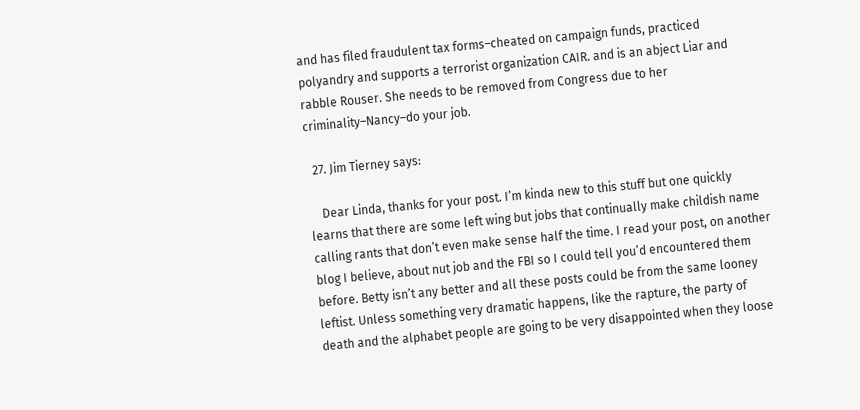and has filed fraudulent tax forms–cheated on campaign funds, practiced polyandry and supports a terrorist organization CAIR. and is an abject Liar and rabble Rouser. She needs to be removed from Congress due to her criminality–Nancy–do your job.

  27. Jim Tierney says:

    Dear Linda, thanks for your post. I’m kinda new to this stuff but one quickly learns that there are some left wing but jobs that continually make childish name calling rants that don’t even make sense half the time. I read your post, on another blog I believe, about nut job and the FBI so I could tell you’d encountered them before. Betty isn’t any better and all these posts could be from the same looney leftist. Unless something very dramatic happens, like the rapture, the party of death and the alphabet people are going to be very disappointed when they loose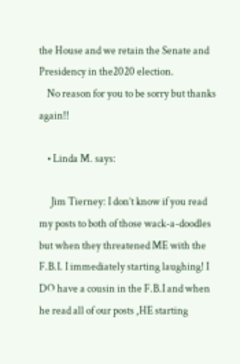the House and we retain the Senate and Presidency in the2020 election.
    No reason for you to be sorry but thanks again!!

    • Linda M. says:

      Jim Tierney: I don’t know if you read my posts to both of those wack-a-doodles but when they threatened ME with the F.B.I. I immediately starting laughing! I DO have a cousin in the F.B.I and when he read all of our posts ,HE starting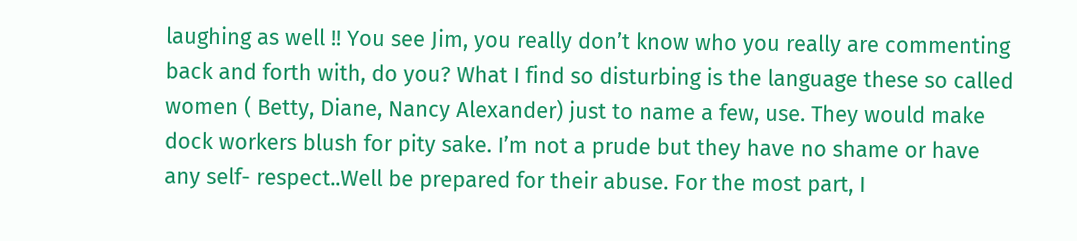laughing as well !! You see Jim, you really don’t know who you really are commenting back and forth with, do you? What I find so disturbing is the language these so called women ( Betty, Diane, Nancy Alexander) just to name a few, use. They would make dock workers blush for pity sake. I’m not a prude but they have no shame or have any self- respect..Well be prepared for their abuse. For the most part, I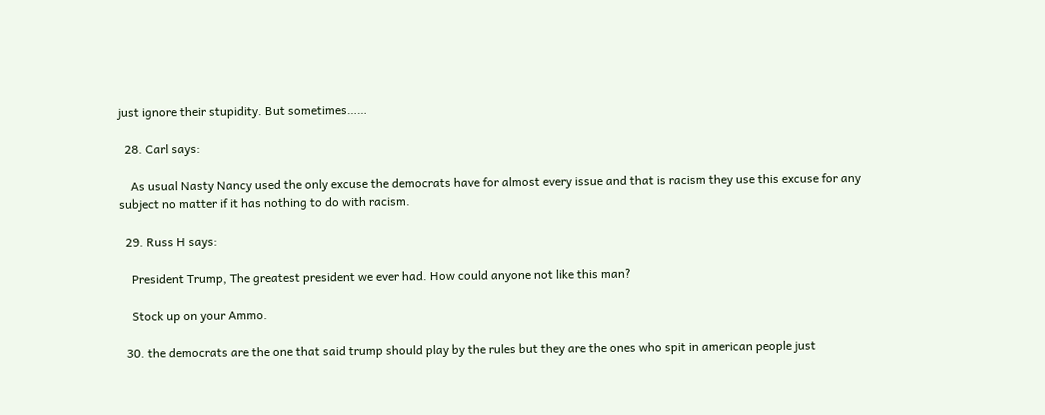just ignore their stupidity. But sometimes……

  28. Carl says:

    As usual Nasty Nancy used the only excuse the democrats have for almost every issue and that is racism they use this excuse for any subject no matter if it has nothing to do with racism.

  29. Russ H says:

    President Trump, The greatest president we ever had. How could anyone not like this man?

    Stock up on your Ammo.

  30. the democrats are the one that said trump should play by the rules but they are the ones who spit in american people just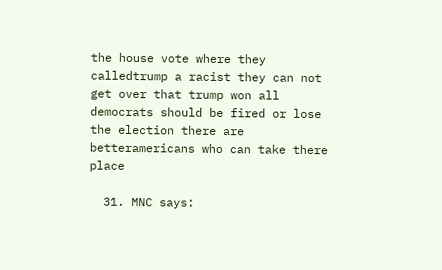the house vote where they calledtrump a racist they can not get over that trump won all democrats should be fired or lose the election there are betteramericans who can take there place

  31. MNC says: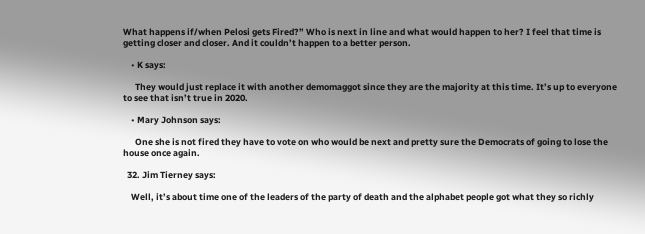What happens if/when Pelosi gets Fired?” Who is next in line and what would happen to her? I feel that time is getting closer and closer. And it couldn’t happen to a better person.

    • K says:

      They would just replace it with another demomaggot since they are the majority at this time. It’s up to everyone to see that isn’t true in 2020.

    • Mary Johnson says:

      One she is not fired they have to vote on who would be next and pretty sure the Democrats of going to lose the house once again.

  32. Jim Tierney says:

    Well, it’s about time one of the leaders of the party of death and the alphabet people got what they so richly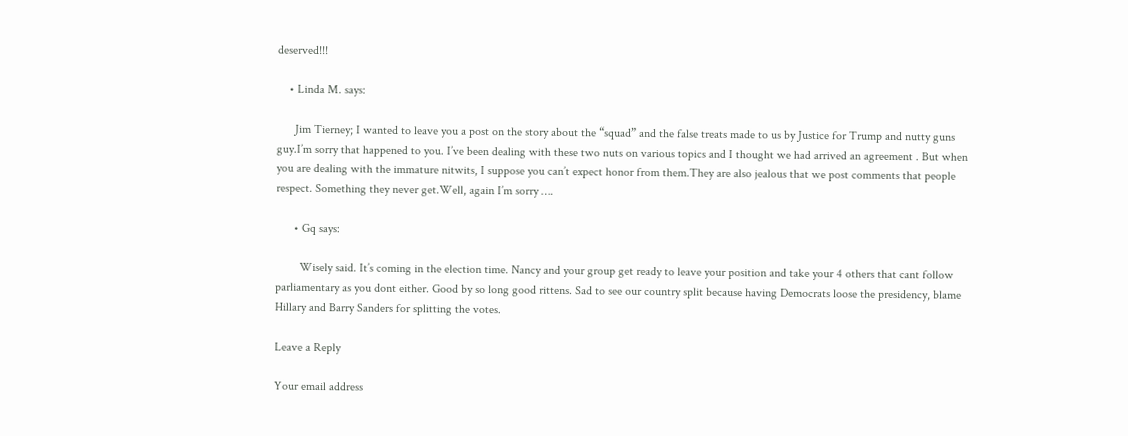deserved!!!

    • Linda M. says:

      Jim Tierney; I wanted to leave you a post on the story about the “squad” and the false treats made to us by Justice for Trump and nutty guns guy.I’m sorry that happened to you. I’ve been dealing with these two nuts on various topics and I thought we had arrived an agreement . But when you are dealing with the immature nitwits, I suppose you can’t expect honor from them.They are also jealous that we post comments that people respect. Something they never get.Well, again I’m sorry ….

      • Gq says:

        Wisely said. It’s coming in the election time. Nancy and your group get ready to leave your position and take your 4 others that cant follow parliamentary as you dont either. Good by so long good rittens. Sad to see our country split because having Democrats loose the presidency, blame Hillary and Barry Sanders for splitting the votes.

Leave a Reply

Your email address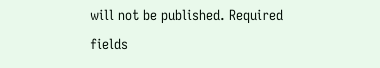will not be published. Required fields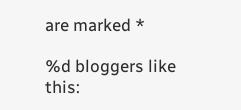are marked *

%d bloggers like this: